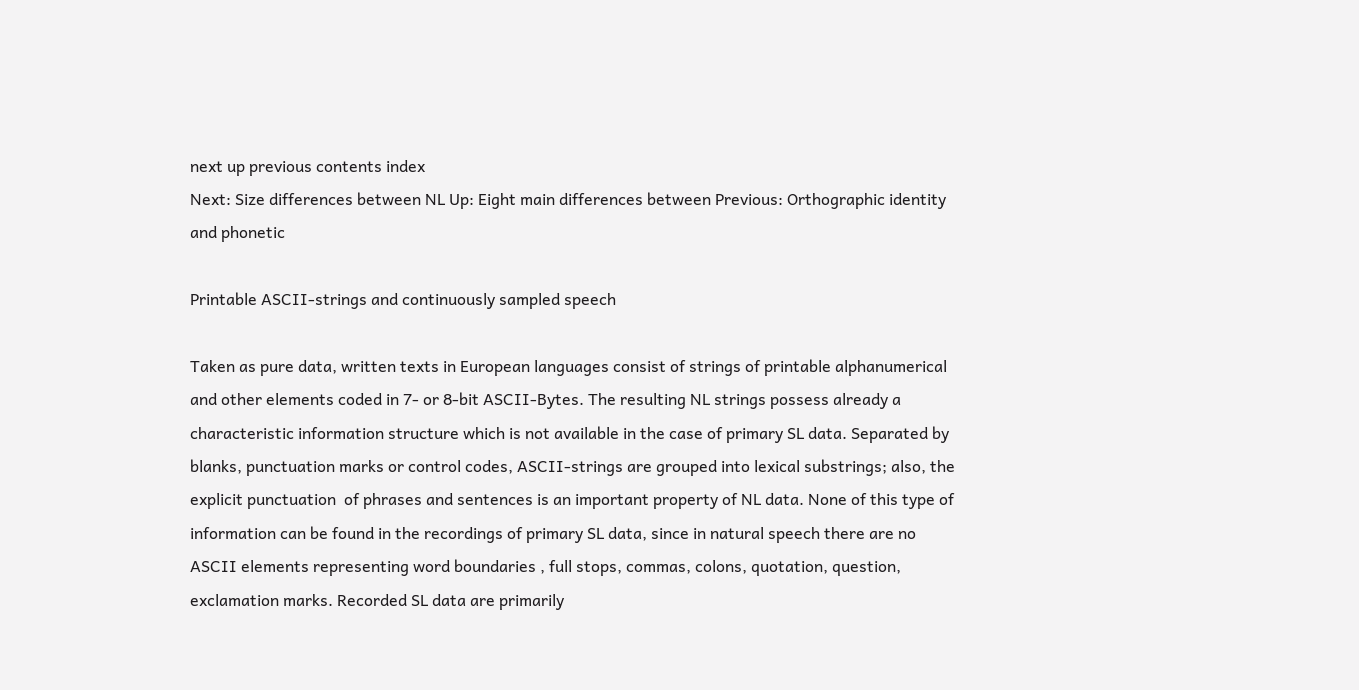next up previous contents index
Next: Size differences between NL Up: Eight main differences between Previous: Orthographic identity and phonetic

Printable ASCII-strings and continuously sampled speech

Taken as pure data, written texts in European languages consist of strings of printable alphanumerical and other elements coded in 7- or 8-bit ASCII-Bytes. The resulting NL strings possess already a characteristic information structure which is not available in the case of primary SL data. Separated by blanks, punctuation marks or control codes, ASCII-strings are grouped into lexical substrings; also, the explicit punctuation  of phrases and sentences is an important property of NL data. None of this type of information can be found in the recordings of primary SL data, since in natural speech there are no ASCII elements representing word boundaries , full stops, commas, colons, quotation, question, exclamation marks. Recorded SL data are primarily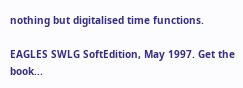nothing but digitalised time functions.

EAGLES SWLG SoftEdition, May 1997. Get the book...